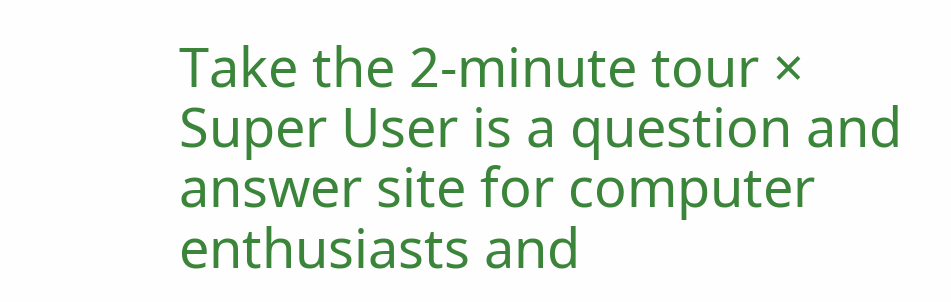Take the 2-minute tour ×
Super User is a question and answer site for computer enthusiasts and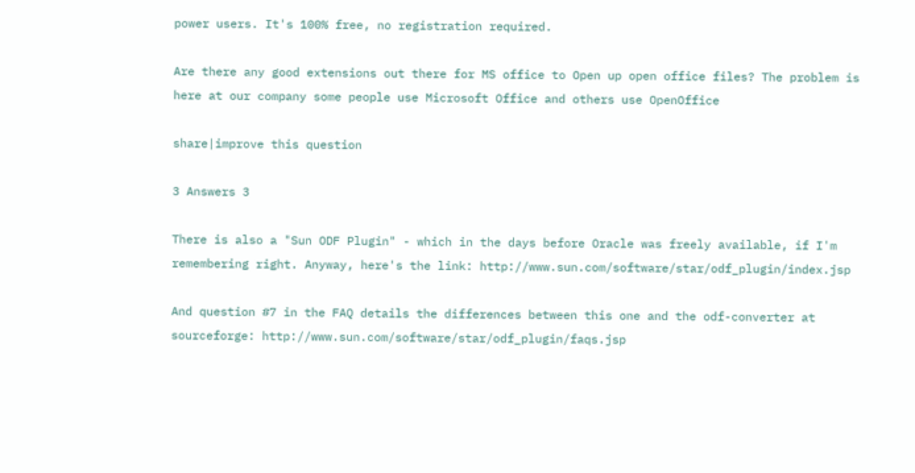power users. It's 100% free, no registration required.

Are there any good extensions out there for MS office to Open up open office files? The problem is here at our company some people use Microsoft Office and others use OpenOffice

share|improve this question

3 Answers 3

There is also a "Sun ODF Plugin" - which in the days before Oracle was freely available, if I'm remembering right. Anyway, here's the link: http://www.sun.com/software/star/odf_plugin/index.jsp

And question #7 in the FAQ details the differences between this one and the odf-converter at sourceforge: http://www.sun.com/software/star/odf_plugin/faqs.jsp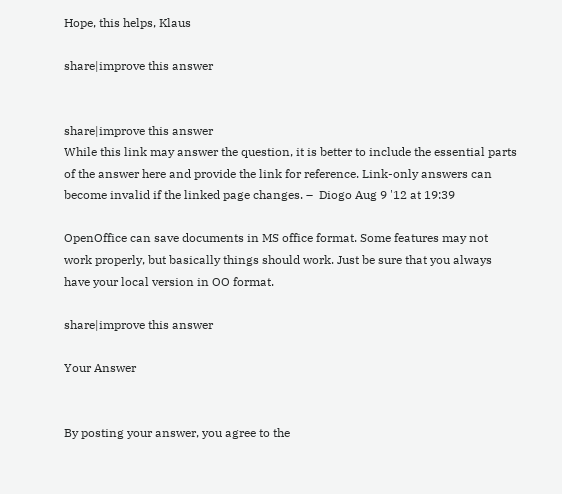Hope, this helps, Klaus

share|improve this answer


share|improve this answer
While this link may answer the question, it is better to include the essential parts of the answer here and provide the link for reference. Link-only answers can become invalid if the linked page changes. –  Diogo Aug 9 '12 at 19:39

OpenOffice can save documents in MS office format. Some features may not work properly, but basically things should work. Just be sure that you always have your local version in OO format.

share|improve this answer

Your Answer


By posting your answer, you agree to the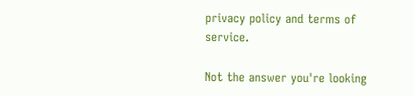privacy policy and terms of service.

Not the answer you're looking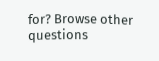for? Browse other questions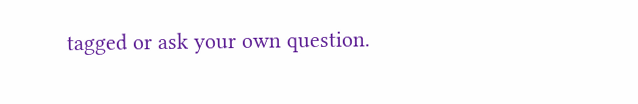tagged or ask your own question.